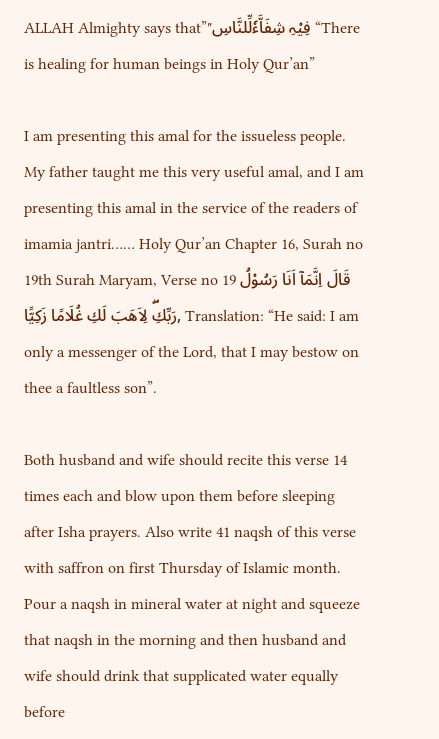ALLAH Almighty says that”"فِیْہِ شِفَاَّءٗلِّلنَّاسِ “There is healing for human beings in Holy Qur’an”

I am presenting this amal for the issueless people. My father taught me this very useful amal, and I am presenting this amal in the service of the readers of imamia jantri…… Holy Qur’an Chapter 16, Surah no 19th Surah Maryam, Verse no 19 قَالَ اِنَّمَآ اَنَا رَسُوْلُ رَبِّكِۖ لِاَهَبَ لَكِ غُلَامًا زَكِيًّا, Translation: “He said: I am only a messenger of the Lord, that I may bestow on thee a faultless son”.

Both husband and wife should recite this verse 14 times each and blow upon them before sleeping after Isha prayers. Also write 41 naqsh of this verse with saffron on first Thursday of Islamic month. Pour a naqsh in mineral water at night and squeeze that naqsh in the morning and then husband and wife should drink that supplicated water equally before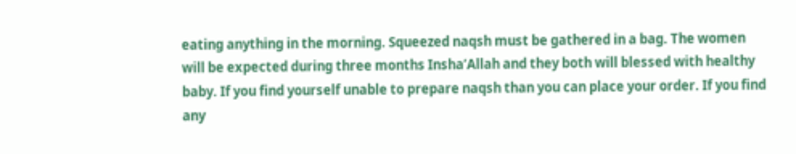eating anything in the morning. Squeezed naqsh must be gathered in a bag. The women will be expected during three months Insha’Allah and they both will blessed with healthy baby. If you find yourself unable to prepare naqsh than you can place your order. If you find any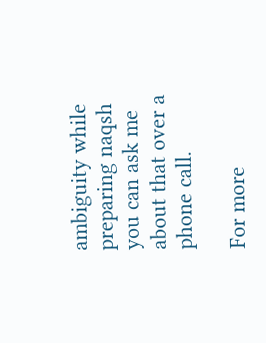ambiguity while preparing naqsh you can ask me about that over a phone call.

For more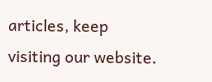articles, keep visiting our website.